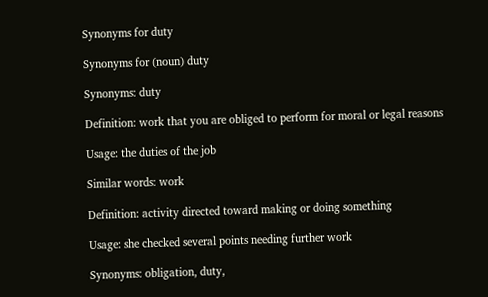Synonyms for duty

Synonyms for (noun) duty

Synonyms: duty

Definition: work that you are obliged to perform for moral or legal reasons

Usage: the duties of the job

Similar words: work

Definition: activity directed toward making or doing something

Usage: she checked several points needing further work

Synonyms: obligation, duty,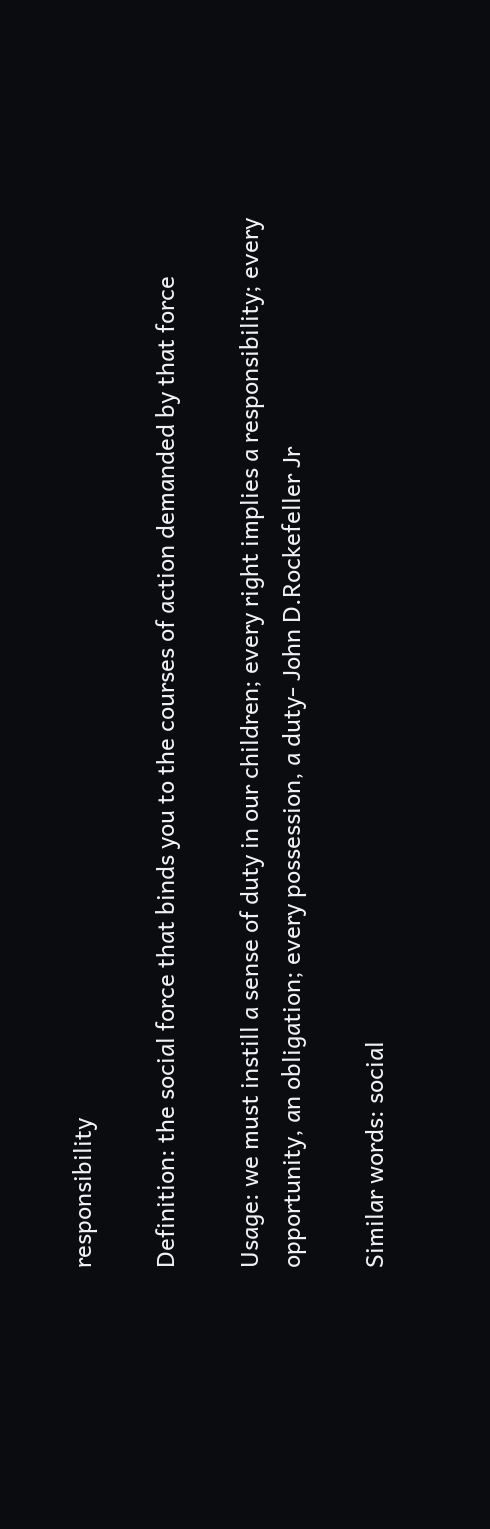responsibility

Definition: the social force that binds you to the courses of action demanded by that force

Usage: we must instill a sense of duty in our children; every right implies a responsibility; every opportunity, an obligation; every possession, a duty- John D.Rockefeller Jr

Similar words: social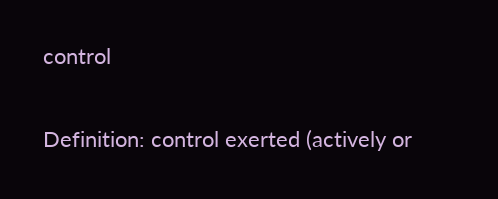control

Definition: control exerted (actively or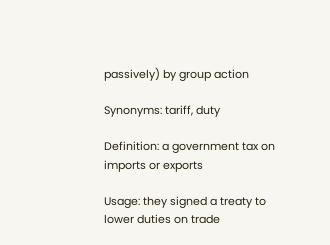passively) by group action

Synonyms: tariff, duty

Definition: a government tax on imports or exports

Usage: they signed a treaty to lower duties on trade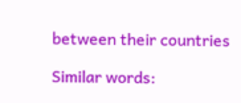between their countries

Similar words: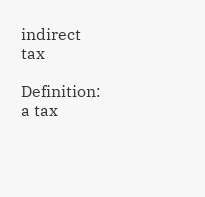indirect tax

Definition: a tax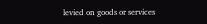levied on goods or services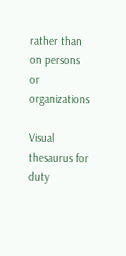rather than on persons or organizations

Visual thesaurus for duty